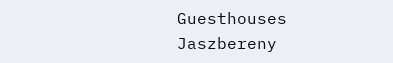Guesthouses Jaszbereny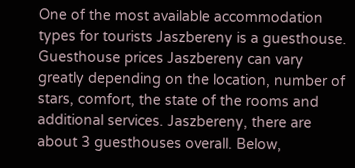One of the most available accommodation types for tourists Jaszbereny is a guesthouse. Guesthouse prices Jaszbereny can vary greatly depending on the location, number of stars, comfort, the state of the rooms and additional services. Jaszbereny, there are about 3 guesthouses overall. Below,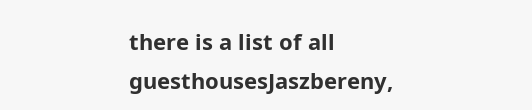there is a list of all guesthousesJaszbereny,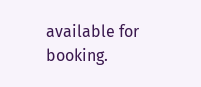available for booking.